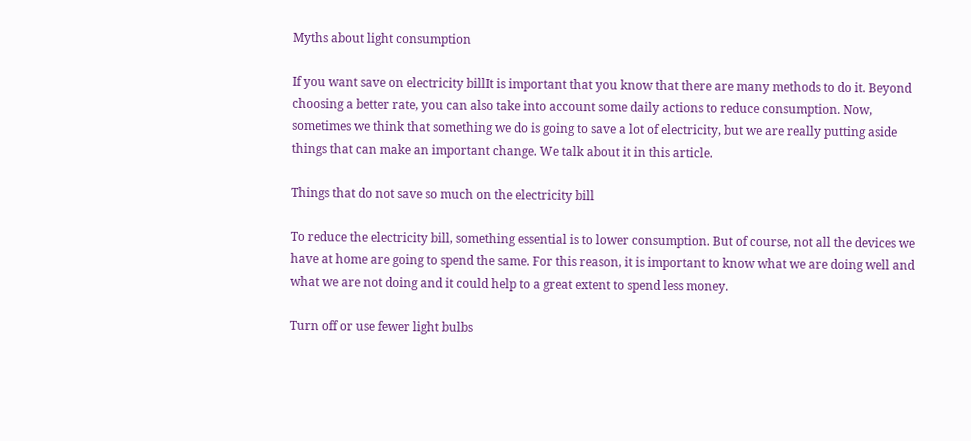Myths about light consumption

If you want save on electricity billIt is important that you know that there are many methods to do it. Beyond choosing a better rate, you can also take into account some daily actions to reduce consumption. Now, sometimes we think that something we do is going to save a lot of electricity, but we are really putting aside things that can make an important change. We talk about it in this article.

Things that do not save so much on the electricity bill

To reduce the electricity bill, something essential is to lower consumption. But of course, not all the devices we have at home are going to spend the same. For this reason, it is important to know what we are doing well and what we are not doing and it could help to a great extent to spend less money.

Turn off or use fewer light bulbs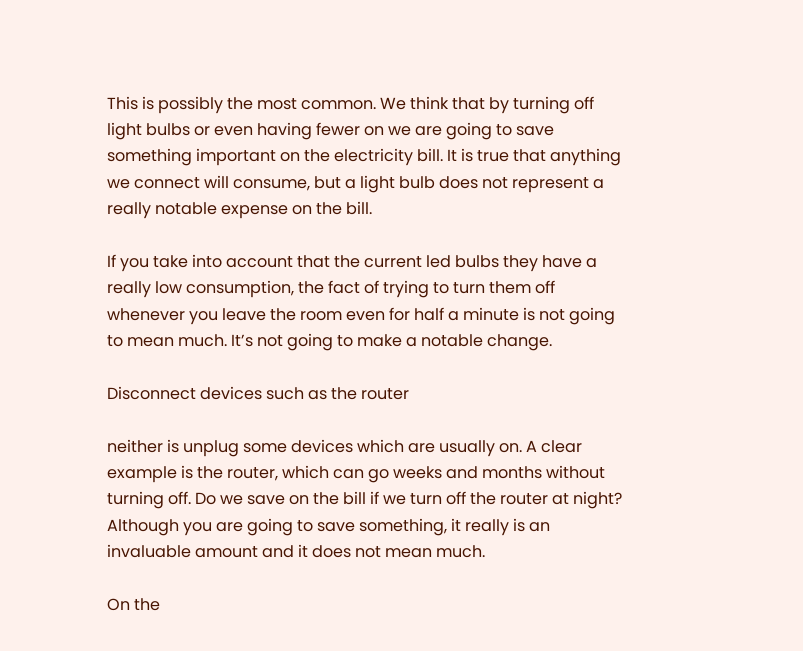This is possibly the most common. We think that by turning off light bulbs or even having fewer on we are going to save something important on the electricity bill. It is true that anything we connect will consume, but a light bulb does not represent a really notable expense on the bill.

If you take into account that the current led bulbs they have a really low consumption, the fact of trying to turn them off whenever you leave the room even for half a minute is not going to mean much. It’s not going to make a notable change.

Disconnect devices such as the router

neither is unplug some devices which are usually on. A clear example is the router, which can go weeks and months without turning off. Do we save on the bill if we turn off the router at night? Although you are going to save something, it really is an invaluable amount and it does not mean much.

On the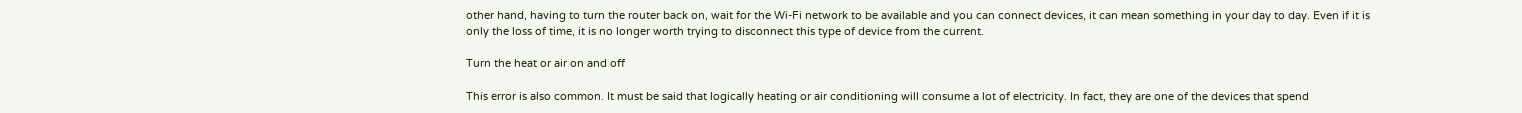other hand, having to turn the router back on, wait for the Wi-Fi network to be available and you can connect devices, it can mean something in your day to day. Even if it is only the loss of time, it is no longer worth trying to disconnect this type of device from the current.

Turn the heat or air on and off

This error is also common. It must be said that logically heating or air conditioning will consume a lot of electricity. In fact, they are one of the devices that spend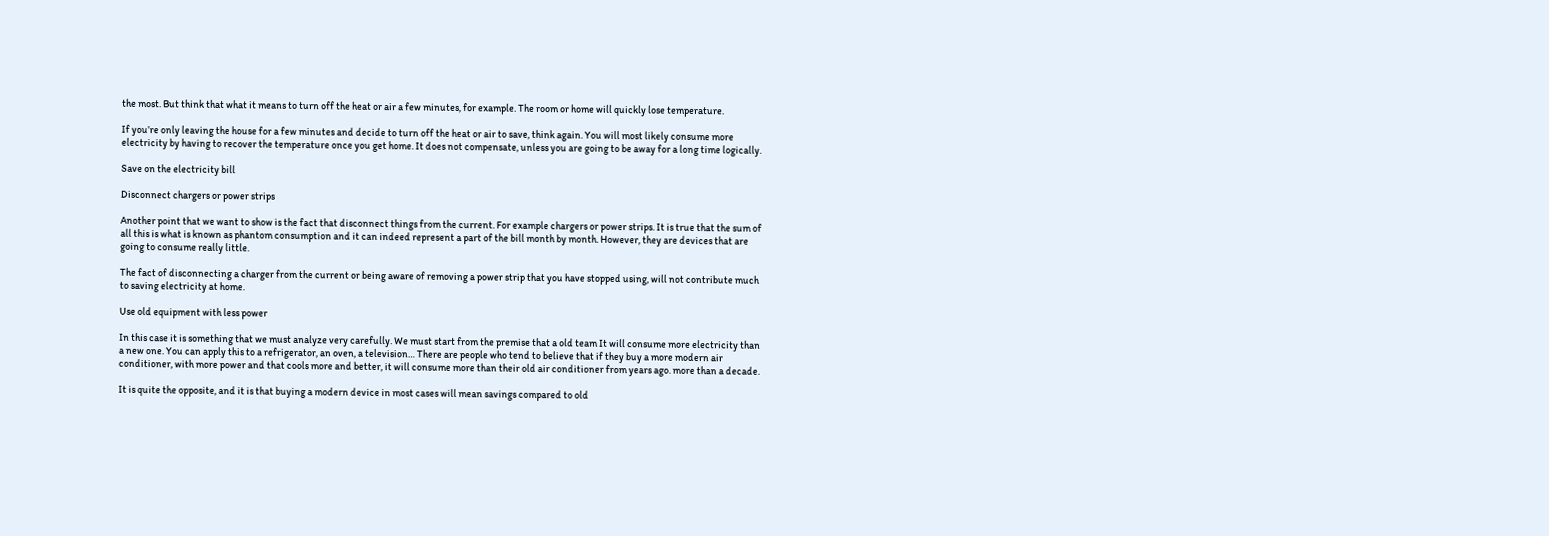the most. But think that what it means to turn off the heat or air a few minutes, for example. The room or home will quickly lose temperature.

If you’re only leaving the house for a few minutes and decide to turn off the heat or air to save, think again. You will most likely consume more electricity by having to recover the temperature once you get home. It does not compensate, unless you are going to be away for a long time logically.

Save on the electricity bill

Disconnect chargers or power strips

Another point that we want to show is the fact that disconnect things from the current. For example chargers or power strips. It is true that the sum of all this is what is known as phantom consumption and it can indeed represent a part of the bill month by month. However, they are devices that are going to consume really little.

The fact of disconnecting a charger from the current or being aware of removing a power strip that you have stopped using, will not contribute much to saving electricity at home.

Use old equipment with less power

In this case it is something that we must analyze very carefully. We must start from the premise that a old team It will consume more electricity than a new one. You can apply this to a refrigerator, an oven, a television… There are people who tend to believe that if they buy a more modern air conditioner, with more power and that cools more and better, it will consume more than their old air conditioner from years ago. more than a decade.

It is quite the opposite, and it is that buying a modern device in most cases will mean savings compared to old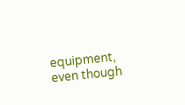equipment, even though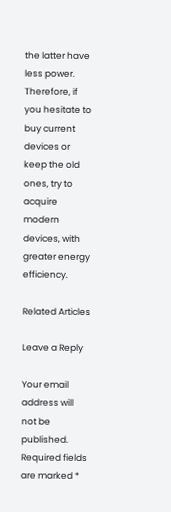the latter have less power. Therefore, if you hesitate to buy current devices or keep the old ones, try to acquire modern devices, with greater energy efficiency.

Related Articles

Leave a Reply

Your email address will not be published. Required fields are marked *